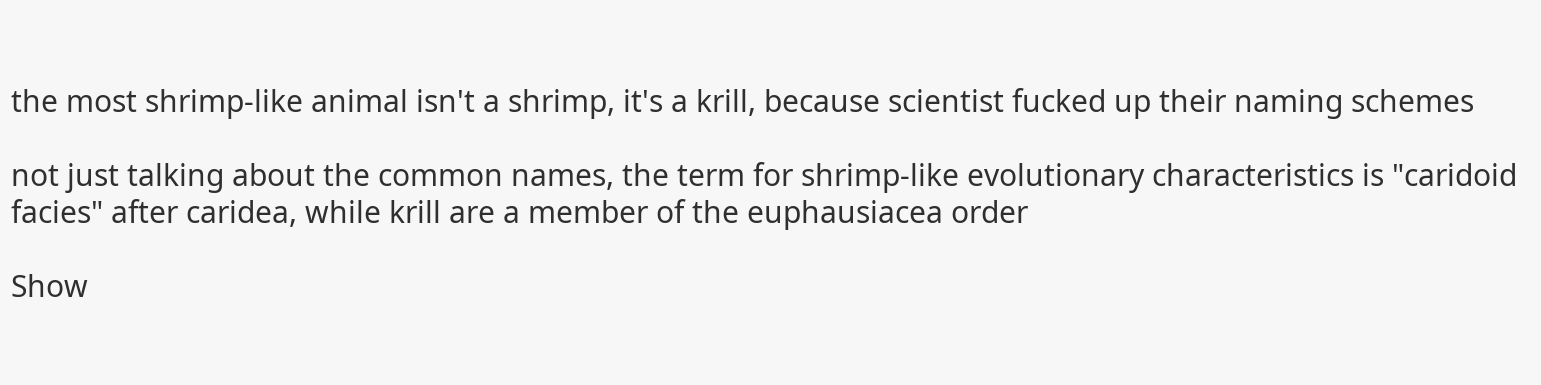the most shrimp-like animal isn't a shrimp, it's a krill, because scientist fucked up their naming schemes

not just talking about the common names, the term for shrimp-like evolutionary characteristics is "caridoid facies" after caridea, while krill are a member of the euphausiacea order

Show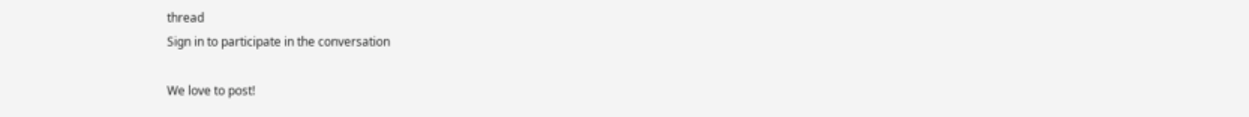thread
Sign in to participate in the conversation

We love to post!